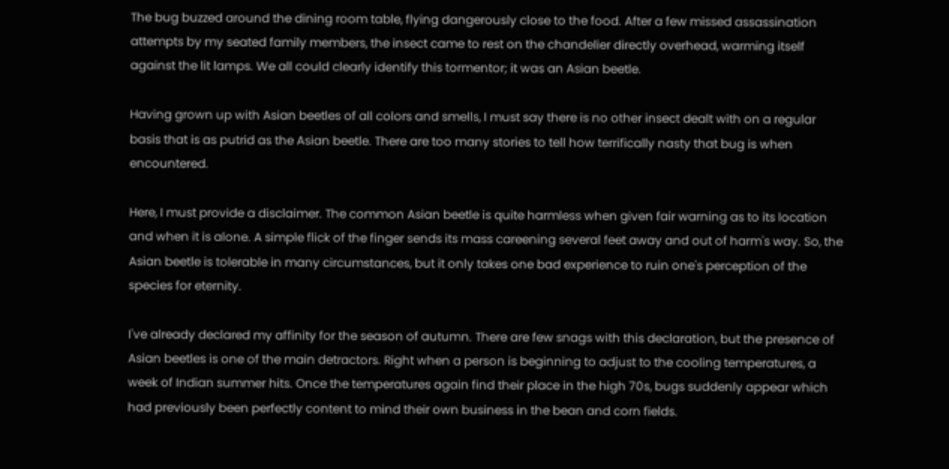The bug buzzed around the dining room table, flying dangerously close to the food. After a few missed assassination attempts by my seated family members, the insect came to rest on the chandelier directly overhead, warming itself against the lit lamps. We all could clearly identify this tormentor; it was an Asian beetle.

Having grown up with Asian beetles of all colors and smells, I must say there is no other insect dealt with on a regular basis that is as putrid as the Asian beetle. There are too many stories to tell how terrifically nasty that bug is when encountered.

Here, I must provide a disclaimer. The common Asian beetle is quite harmless when given fair warning as to its location and when it is alone. A simple flick of the finger sends its mass careening several feet away and out of harm's way. So, the Asian beetle is tolerable in many circumstances, but it only takes one bad experience to ruin one's perception of the species for eternity.

I've already declared my affinity for the season of autumn. There are few snags with this declaration, but the presence of Asian beetles is one of the main detractors. Right when a person is beginning to adjust to the cooling temperatures, a week of Indian summer hits. Once the temperatures again find their place in the high 70s, bugs suddenly appear which had previously been perfectly content to mind their own business in the bean and corn fields.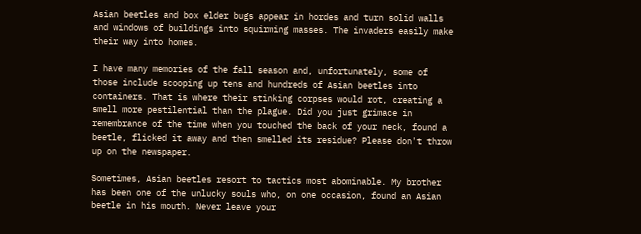Asian beetles and box elder bugs appear in hordes and turn solid walls and windows of buildings into squirming masses. The invaders easily make their way into homes.

I have many memories of the fall season and, unfortunately, some of those include scooping up tens and hundreds of Asian beetles into containers. That is where their stinking corpses would rot, creating a smell more pestilential than the plague. Did you just grimace in remembrance of the time when you touched the back of your neck, found a beetle, flicked it away and then smelled its residue? Please don't throw up on the newspaper.

Sometimes, Asian beetles resort to tactics most abominable. My brother has been one of the unlucky souls who, on one occasion, found an Asian beetle in his mouth. Never leave your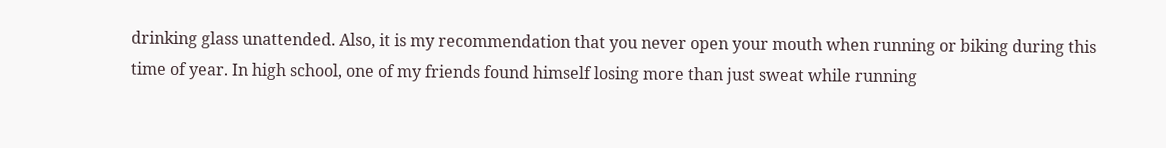drinking glass unattended. Also, it is my recommendation that you never open your mouth when running or biking during this time of year. In high school, one of my friends found himself losing more than just sweat while running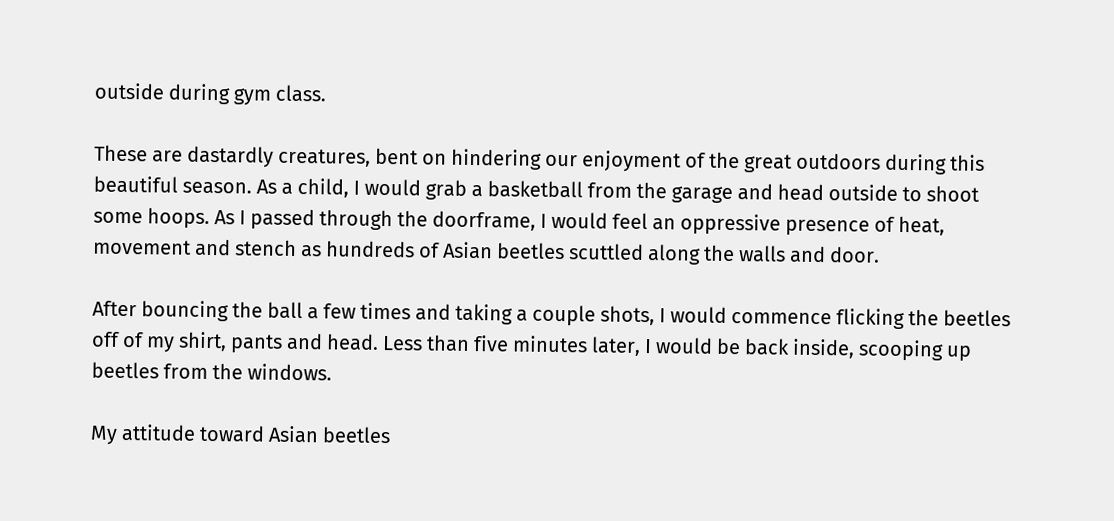outside during gym class.

These are dastardly creatures, bent on hindering our enjoyment of the great outdoors during this beautiful season. As a child, I would grab a basketball from the garage and head outside to shoot some hoops. As I passed through the doorframe, I would feel an oppressive presence of heat, movement and stench as hundreds of Asian beetles scuttled along the walls and door.

After bouncing the ball a few times and taking a couple shots, I would commence flicking the beetles off of my shirt, pants and head. Less than five minutes later, I would be back inside, scooping up beetles from the windows.

My attitude toward Asian beetles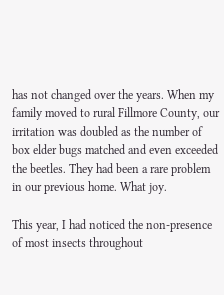has not changed over the years. When my family moved to rural Fillmore County, our irritation was doubled as the number of box elder bugs matched and even exceeded the beetles. They had been a rare problem in our previous home. What joy.

This year, I had noticed the non-presence of most insects throughout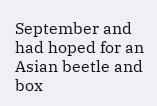September and had hoped for an Asian beetle and box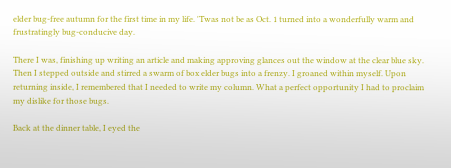elder bug-free autumn for the first time in my life. 'Twas not be as Oct. 1 turned into a wonderfully warm and frustratingly bug-conducive day.

There I was, finishing up writing an article and making approving glances out the window at the clear blue sky. Then I stepped outside and stirred a swarm of box elder bugs into a frenzy. I groaned within myself. Upon returning inside, I remembered that I needed to write my column. What a perfect opportunity I had to proclaim my dislike for those bugs.

Back at the dinner table, I eyed the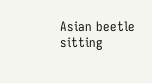Asian beetle sitting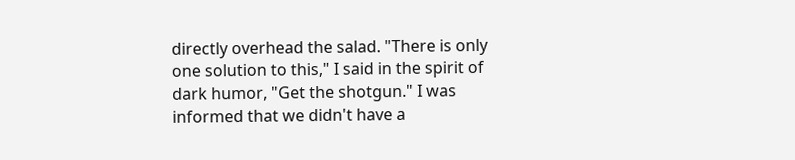directly overhead the salad. "There is only one solution to this," I said in the spirit of dark humor, "Get the shotgun." I was informed that we didn't have a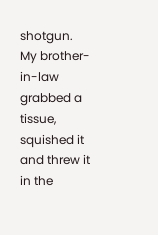shotgun. My brother-in-law grabbed a tissue, squished it and threw it in the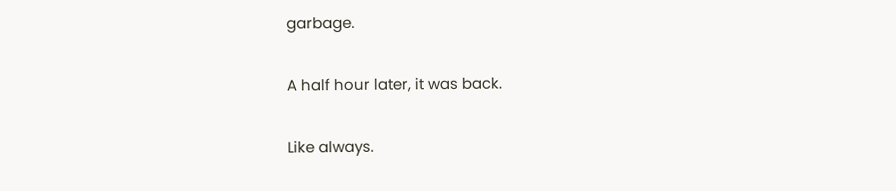garbage.

A half hour later, it was back.

Like always.